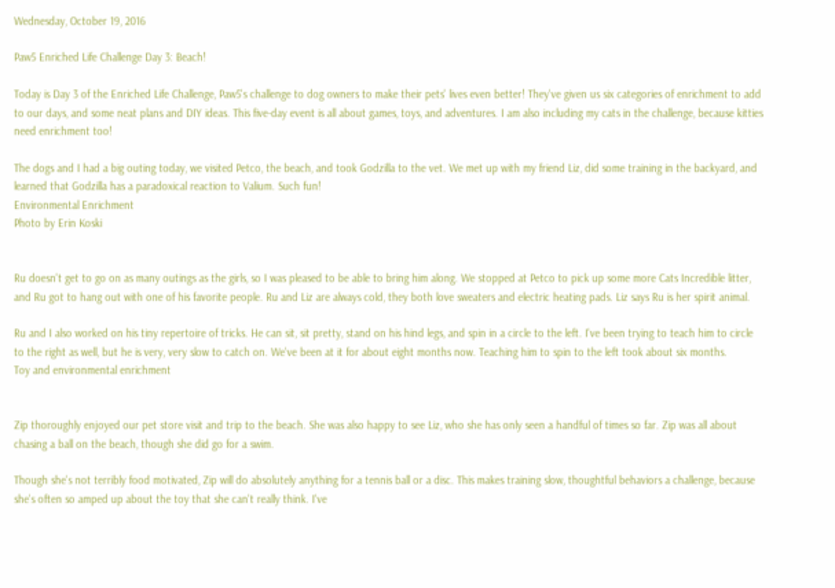Wednesday, October 19, 2016

Paw5 Enriched Life Challenge Day 3: Beach!

Today is Day 3 of the Enriched Life Challenge, Paw5's challenge to dog owners to make their pets' lives even better! They've given us six categories of enrichment to add to our days, and some neat plans and DIY ideas. This five-day event is all about games, toys, and adventures. I am also including my cats in the challenge, because kitties need enrichment too!

The dogs and I had a big outing today, we visited Petco, the beach, and took Godzilla to the vet. We met up with my friend Liz, did some training in the backyard, and learned that Godzilla has a paradoxical reaction to Valium. Such fun!
Environmental Enrichment
Photo by Erin Koski


Ru doesn't get to go on as many outings as the girls, so I was pleased to be able to bring him along. We stopped at Petco to pick up some more Cats Incredible litter, and Ru got to hang out with one of his favorite people. Ru and Liz are always cold, they both love sweaters and electric heating pads. Liz says Ru is her spirit animal.

Ru and I also worked on his tiny repertoire of tricks. He can sit, sit pretty, stand on his hind legs, and spin in a circle to the left. I've been trying to teach him to circle to the right as well, but he is very, very slow to catch on. We've been at it for about eight months now. Teaching him to spin to the left took about six months.
Toy and environmental enrichment


Zip thoroughly enjoyed our pet store visit and trip to the beach. She was also happy to see Liz, who she has only seen a handful of times so far. Zip was all about chasing a ball on the beach, though she did go for a swim.

Though she's not terribly food motivated, Zip will do absolutely anything for a tennis ball or a disc. This makes training slow, thoughtful behaviors a challenge, because she's often so amped up about the toy that she can't really think. I've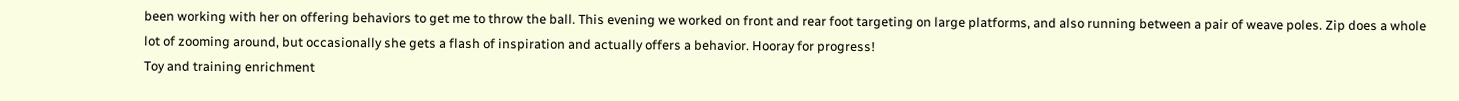been working with her on offering behaviors to get me to throw the ball. This evening we worked on front and rear foot targeting on large platforms, and also running between a pair of weave poles. Zip does a whole lot of zooming around, but occasionally she gets a flash of inspiration and actually offers a behavior. Hooray for progress!
Toy and training enrichment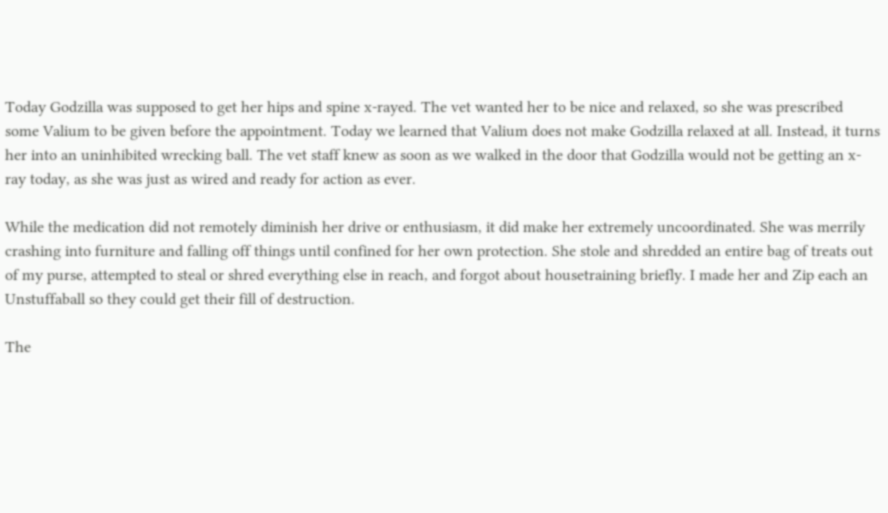Today Godzilla was supposed to get her hips and spine x-rayed. The vet wanted her to be nice and relaxed, so she was prescribed some Valium to be given before the appointment. Today we learned that Valium does not make Godzilla relaxed at all. Instead, it turns her into an uninhibited wrecking ball. The vet staff knew as soon as we walked in the door that Godzilla would not be getting an x-ray today, as she was just as wired and ready for action as ever.

While the medication did not remotely diminish her drive or enthusiasm, it did make her extremely uncoordinated. She was merrily crashing into furniture and falling off things until confined for her own protection. She stole and shredded an entire bag of treats out of my purse, attempted to steal or shred everything else in reach, and forgot about housetraining briefly. I made her and Zip each an Unstuffaball so they could get their fill of destruction.

The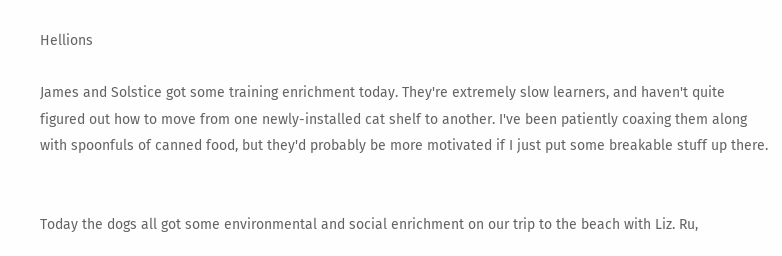Hellions

James and Solstice got some training enrichment today. They're extremely slow learners, and haven't quite figured out how to move from one newly-installed cat shelf to another. I've been patiently coaxing them along with spoonfuls of canned food, but they'd probably be more motivated if I just put some breakable stuff up there.


Today the dogs all got some environmental and social enrichment on our trip to the beach with Liz. Ru,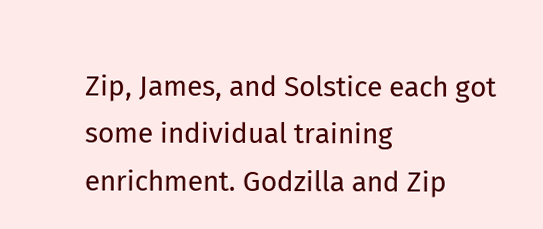Zip, James, and Solstice each got some individual training enrichment. Godzilla and Zip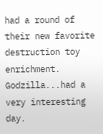had a round of their new favorite destruction toy enrichment. Godzilla...had a very interesting day.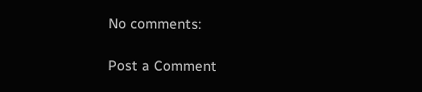No comments:

Post a Comment